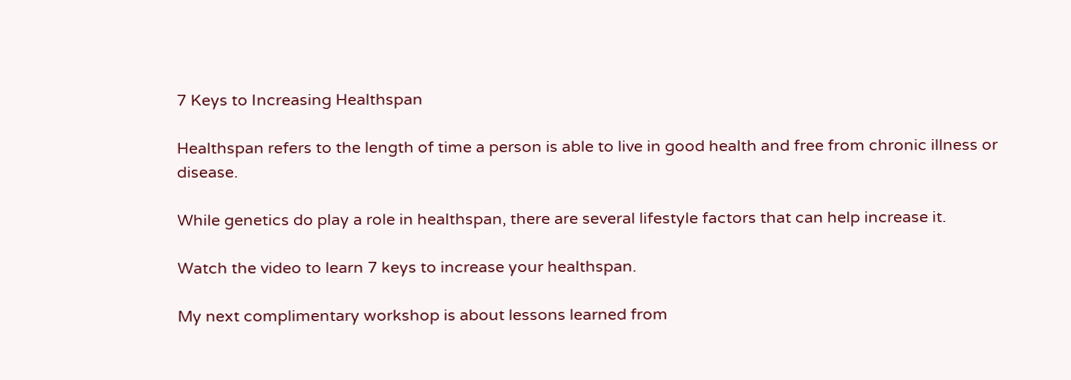7 Keys to Increasing Healthspan

Healthspan refers to the length of time a person is able to live in good health and free from chronic illness or disease.

While genetics do play a role in healthspan, there are several lifestyle factors that can help increase it.

Watch the video to learn 7 keys to increase your healthspan.

My next complimentary workshop is about lessons learned from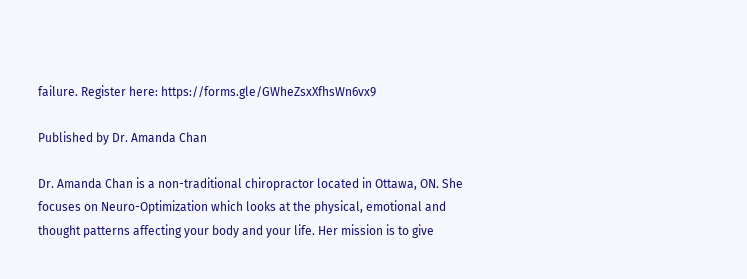failure. Register here: https://forms.gle/GWheZsxXfhsWn6vx9

Published by Dr. Amanda Chan

Dr. Amanda Chan is a non-traditional chiropractor located in Ottawa, ON. She focuses on Neuro-Optimization which looks at the physical, emotional and thought patterns affecting your body and your life. Her mission is to give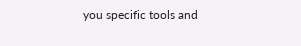you specific tools and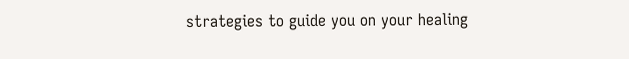strategies to guide you on your healing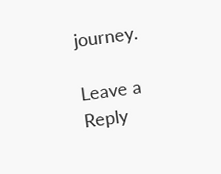journey.

Leave a Reply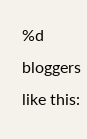%d bloggers like this: